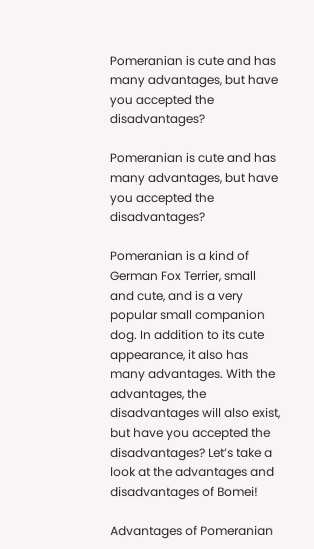Pomeranian is cute and has many advantages, but have you accepted the disadvantages?

Pomeranian is cute and has many advantages, but have you accepted the disadvantages?

Pomeranian is a kind of German Fox Terrier, small and cute, and is a very popular small companion dog. In addition to its cute appearance, it also has many advantages. With the advantages, the disadvantages will also exist, but have you accepted the disadvantages? Let’s take a look at the advantages and disadvantages of Bomei!

Advantages of Pomeranian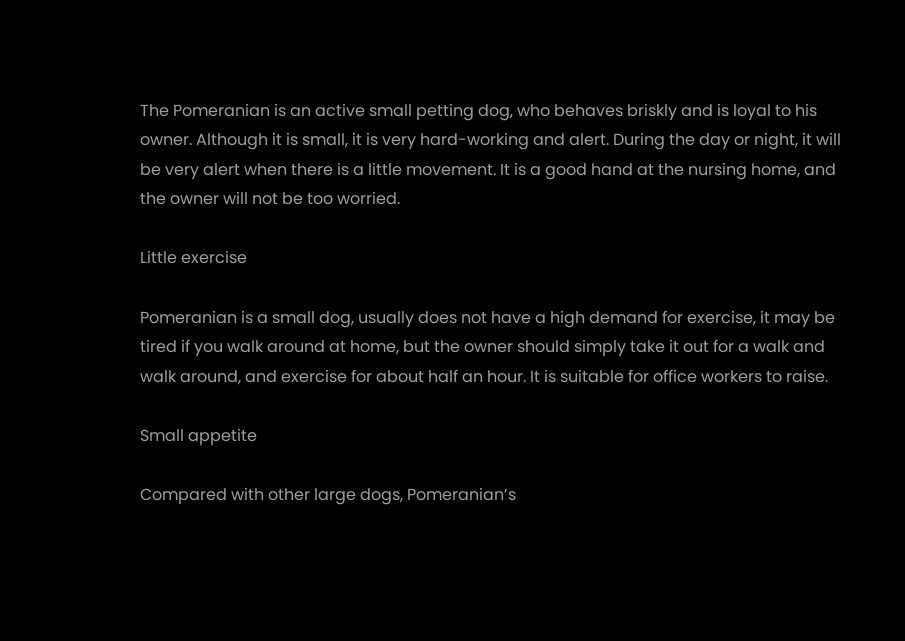The Pomeranian is an active small petting dog, who behaves briskly and is loyal to his owner. Although it is small, it is very hard-working and alert. During the day or night, it will be very alert when there is a little movement. It is a good hand at the nursing home, and the owner will not be too worried.

Little exercise

Pomeranian is a small dog, usually does not have a high demand for exercise, it may be tired if you walk around at home, but the owner should simply take it out for a walk and walk around, and exercise for about half an hour. It is suitable for office workers to raise.

Small appetite

Compared with other large dogs, Pomeranian’s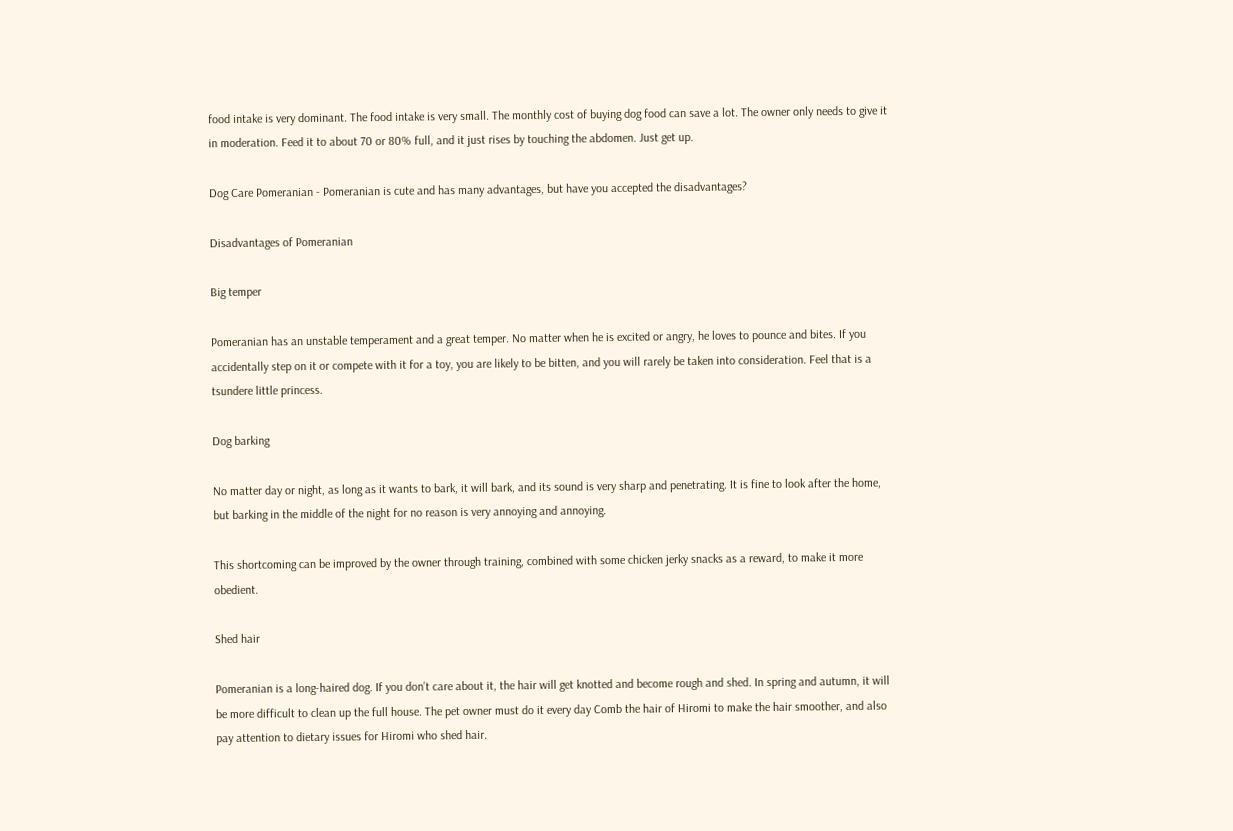food intake is very dominant. The food intake is very small. The monthly cost of buying dog food can save a lot. The owner only needs to give it in moderation. Feed it to about 70 or 80% full, and it just rises by touching the abdomen. Just get up.

Dog Care Pomeranian - Pomeranian is cute and has many advantages, but have you accepted the disadvantages?

Disadvantages of Pomeranian

Big temper

Pomeranian has an unstable temperament and a great temper. No matter when he is excited or angry, he loves to pounce and bites. If you accidentally step on it or compete with it for a toy, you are likely to be bitten, and you will rarely be taken into consideration. Feel that is a tsundere little princess.

Dog barking

No matter day or night, as long as it wants to bark, it will bark, and its sound is very sharp and penetrating. It is fine to look after the home, but barking in the middle of the night for no reason is very annoying and annoying.

This shortcoming can be improved by the owner through training, combined with some chicken jerky snacks as a reward, to make it more obedient.

Shed hair

Pomeranian is a long-haired dog. If you don’t care about it, the hair will get knotted and become rough and shed. In spring and autumn, it will be more difficult to clean up the full house. The pet owner must do it every day Comb the hair of Hiromi to make the hair smoother, and also pay attention to dietary issues for Hiromi who shed hair.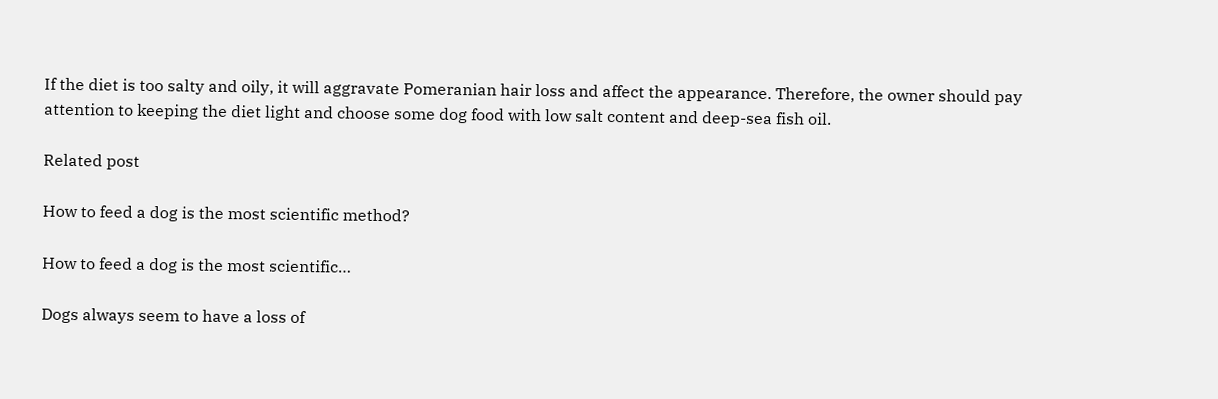If the diet is too salty and oily, it will aggravate Pomeranian hair loss and affect the appearance. Therefore, the owner should pay attention to keeping the diet light and choose some dog food with low salt content and deep-sea fish oil.

Related post

How to feed a dog is the most scientific method?

How to feed a dog is the most scientific…

Dogs always seem to have a loss of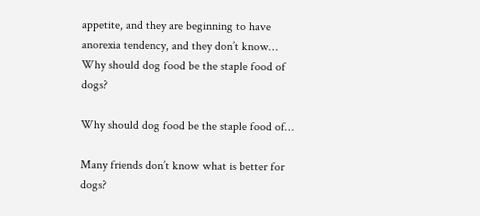appetite, and they are beginning to have anorexia tendency, and they don’t know…
Why should dog food be the staple food of dogs?

Why should dog food be the staple food of…

Many friends don’t know what is better for dogs?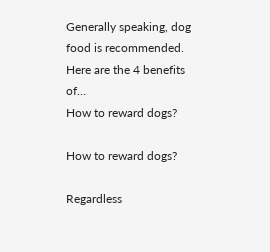Generally speaking, dog food is recommended. Here are the 4 benefits of…
How to reward dogs?

How to reward dogs?

Regardless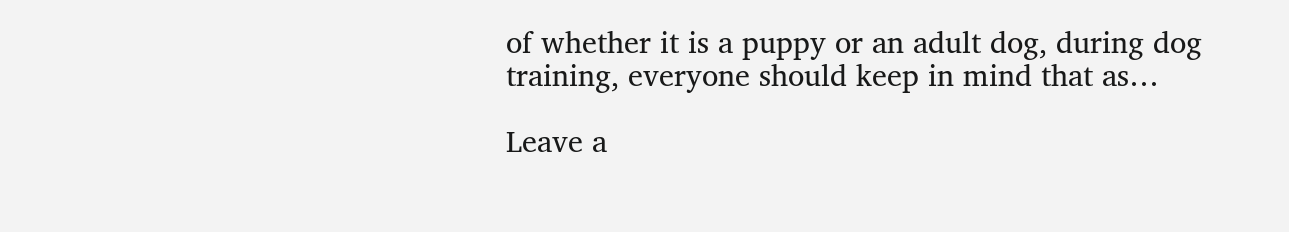of whether it is a puppy or an adult dog, during dog training, everyone should keep in mind that as…

Leave a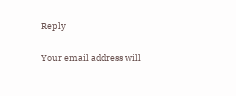Reply

Your email address will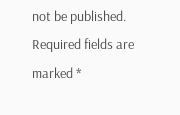not be published. Required fields are marked *